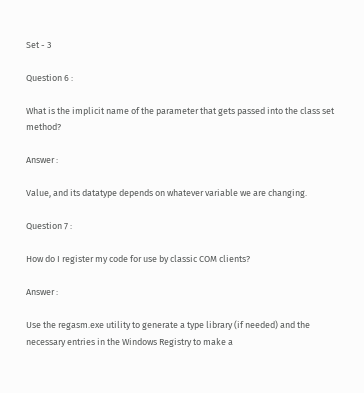Set - 3

Question 6 :

What is the implicit name of the parameter that gets passed into the class set method?

Answer :

Value, and its datatype depends on whatever variable we are changing.

Question 7 :

How do I register my code for use by classic COM clients?

Answer :

Use the regasm.exe utility to generate a type library (if needed) and the necessary entries in the Windows Registry to make a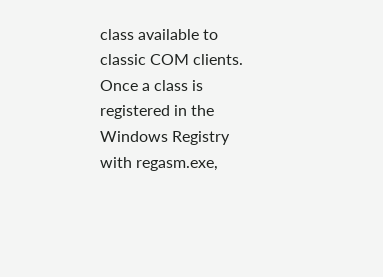class available to classic COM clients. Once a class is registered in the Windows Registry with regasm.exe,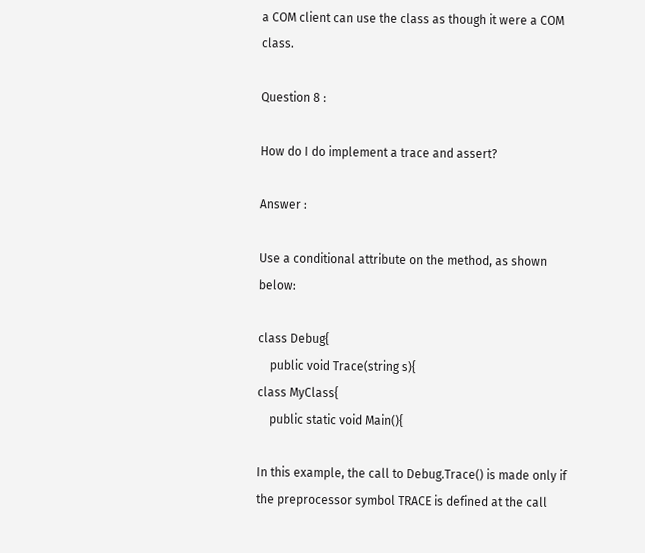a COM client can use the class as though it were a COM class.

Question 8 :

How do I do implement a trace and assert?

Answer :

Use a conditional attribute on the method, as shown below:

class Debug{
    public void Trace(string s){
class MyClass{
    public static void Main(){

In this example, the call to Debug.Trace() is made only if the preprocessor symbol TRACE is defined at the call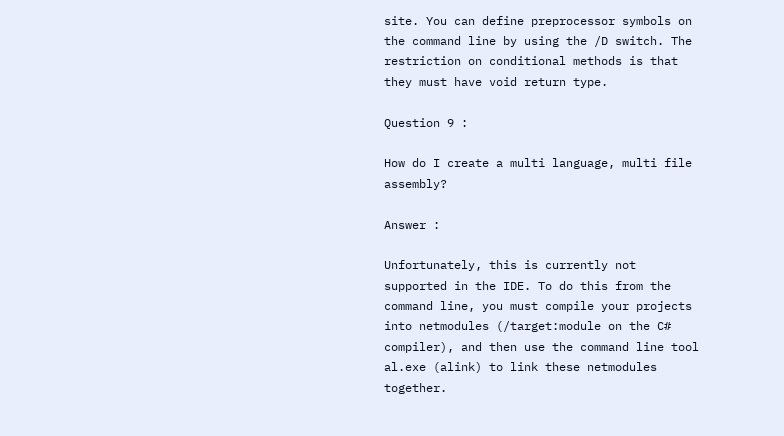site. You can define preprocessor symbols on the command line by using the /D switch. The restriction on conditional methods is that they must have void return type.

Question 9 :

How do I create a multi language, multi file assembly?

Answer :

Unfortunately, this is currently not supported in the IDE. To do this from the command line, you must compile your projects into netmodules (/target:module on the C# compiler), and then use the command line tool al.exe (alink) to link these netmodules together.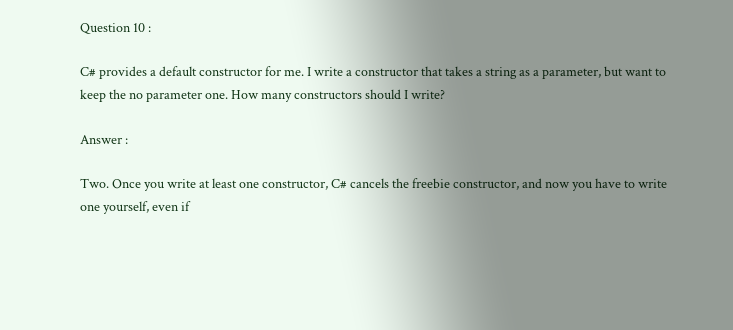Question 10 :

C# provides a default constructor for me. I write a constructor that takes a string as a parameter, but want to keep the no parameter one. How many constructors should I write?

Answer :

Two. Once you write at least one constructor, C# cancels the freebie constructor, and now you have to write one yourself, even if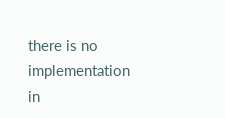there is no implementation in